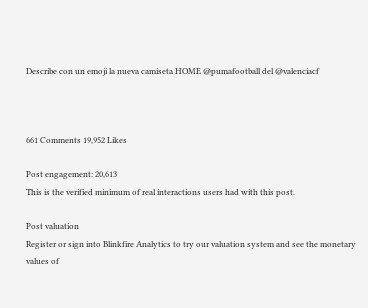Describe con un emoji la nueva camiseta HOME @pumafootball del @valenciacf



661 Comments 19,952 Likes

Post engagement: 20,613
This is the verified minimum of real interactions users had with this post.

Post valuation
Register or sign into Blinkfire Analytics to try our valuation system and see the monetary values of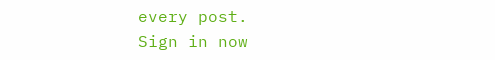every post.
Sign in now